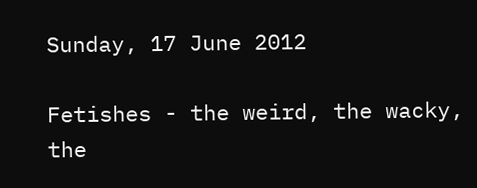Sunday, 17 June 2012

Fetishes - the weird, the wacky, the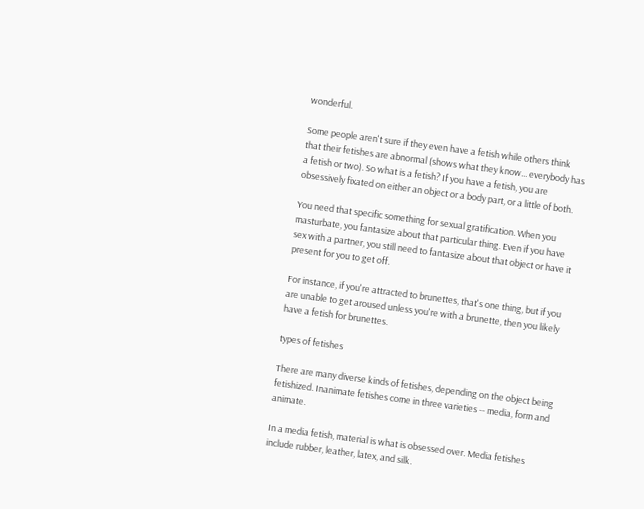wonderful.

Some people aren't sure if they even have a fetish while others think that their fetishes are abnormal (shows what they know... everybody has a fetish or two). So what is a fetish? If you have a fetish, you are obsessively fixated on either an object or a body part, or a little of both.

You need that specific something for sexual gratification. When you masturbate, you fantasize about that particular thing. Even if you have sex with a partner, you still need to fantasize about that object or have it present for you to get off.

For instance, if you're attracted to brunettes, that's one thing, but if you are unable to get aroused unless you're with a brunette, then you likely have a fetish for brunettes.

types of fetishes

There are many diverse kinds of fetishes, depending on the object being fetishized. Inanimate fetishes come in three varieties -- media, form and animate.

In a media fetish, material is what is obsessed over. Media fetishes include rubber, leather, latex, and silk.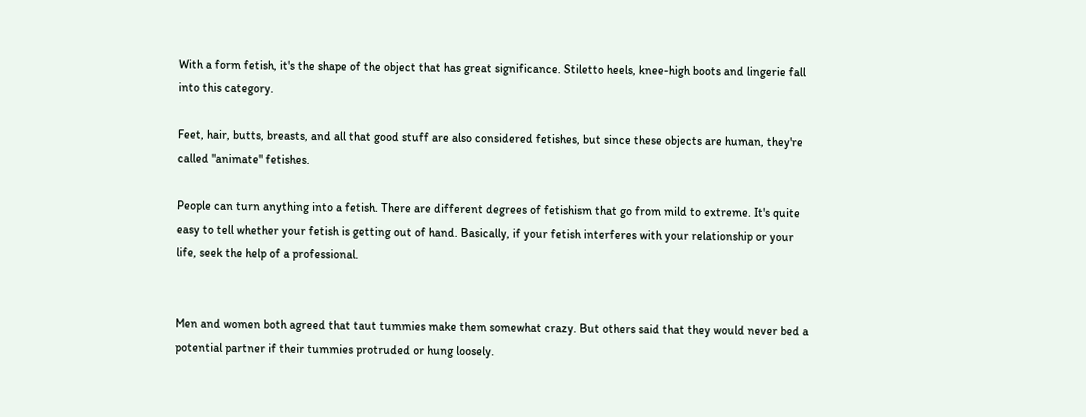With a form fetish, it's the shape of the object that has great significance. Stiletto heels, knee-high boots and lingerie fall into this category.

Feet, hair, butts, breasts, and all that good stuff are also considered fetishes, but since these objects are human, they're called "animate" fetishes.

People can turn anything into a fetish. There are different degrees of fetishism that go from mild to extreme. It's quite easy to tell whether your fetish is getting out of hand. Basically, if your fetish interferes with your relationship or your life, seek the help of a professional.


Men and women both agreed that taut tummies make them somewhat crazy. But others said that they would never bed a potential partner if their tummies protruded or hung loosely.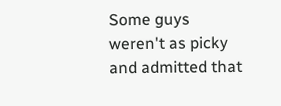Some guys weren't as picky and admitted that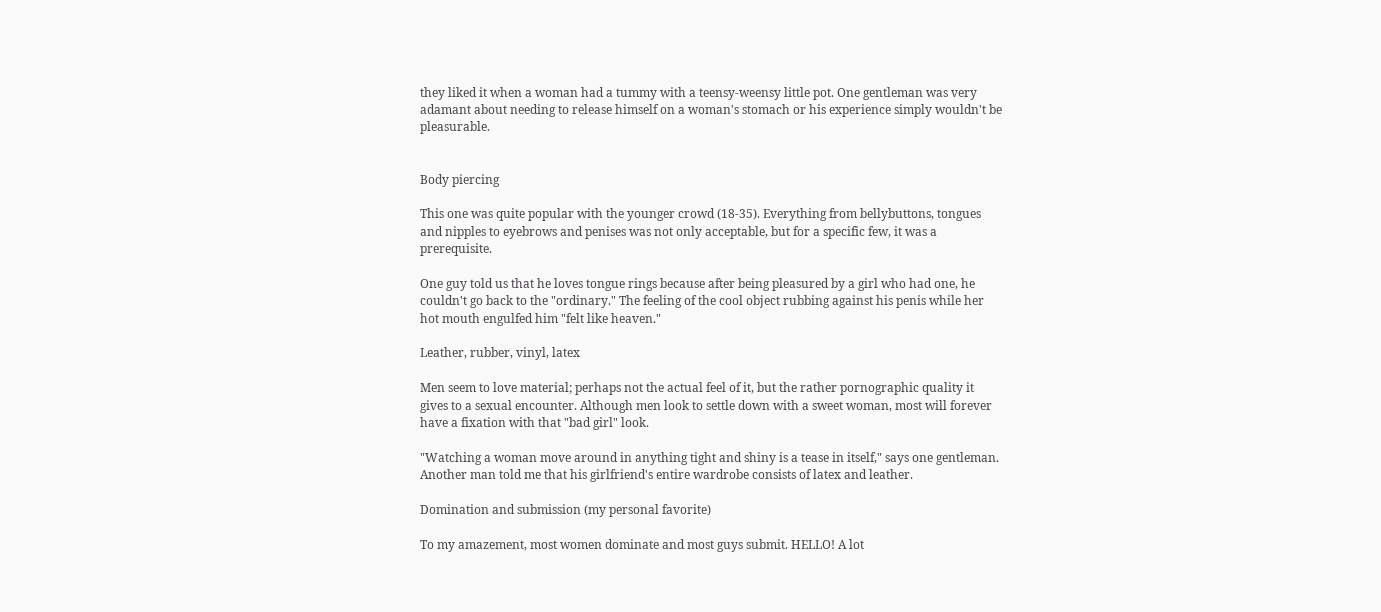they liked it when a woman had a tummy with a teensy-weensy little pot. One gentleman was very adamant about needing to release himself on a woman's stomach or his experience simply wouldn't be pleasurable.


Body piercing

This one was quite popular with the younger crowd (18-35). Everything from bellybuttons, tongues and nipples to eyebrows and penises was not only acceptable, but for a specific few, it was a prerequisite.

One guy told us that he loves tongue rings because after being pleasured by a girl who had one, he couldn't go back to the "ordinary." The feeling of the cool object rubbing against his penis while her hot mouth engulfed him "felt like heaven."

Leather, rubber, vinyl, latex

Men seem to love material; perhaps not the actual feel of it, but the rather pornographic quality it gives to a sexual encounter. Although men look to settle down with a sweet woman, most will forever have a fixation with that "bad girl" look.

"Watching a woman move around in anything tight and shiny is a tease in itself," says one gentleman. Another man told me that his girlfriend's entire wardrobe consists of latex and leather.

Domination and submission (my personal favorite)

To my amazement, most women dominate and most guys submit. HELLO! A lot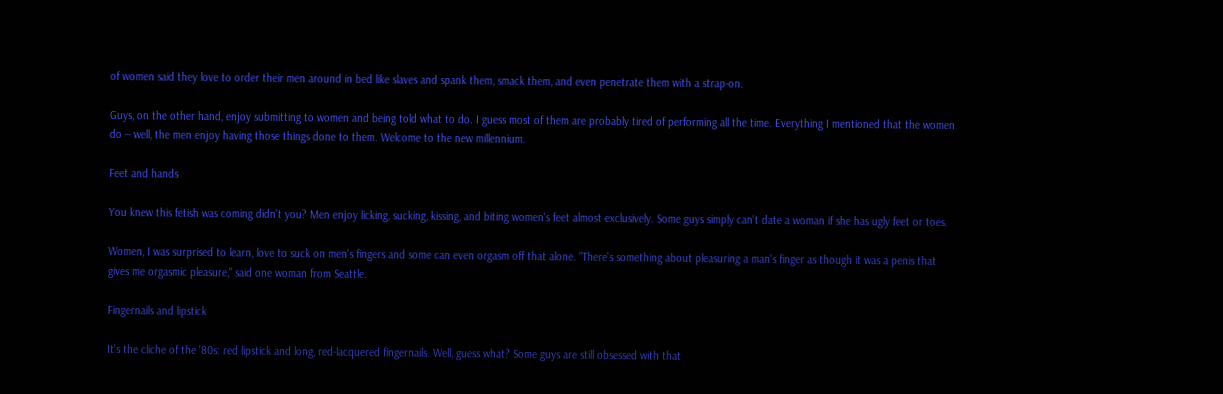of women said they love to order their men around in bed like slaves and spank them, smack them, and even penetrate them with a strap-on.

Guys, on the other hand, enjoy submitting to women and being told what to do. I guess most of them are probably tired of performing all the time. Everything I mentioned that the women do -- well, the men enjoy having those things done to them. Welcome to the new millennium.

Feet and hands

You knew this fetish was coming didn't you? Men enjoy licking, sucking, kissing, and biting women's feet almost exclusively. Some guys simply can't date a woman if she has ugly feet or toes.

Women, I was surprised to learn, love to suck on men's fingers and some can even orgasm off that alone. "There's something about pleasuring a man's finger as though it was a penis that gives me orgasmic pleasure," said one woman from Seattle.

Fingernails and lipstick

It's the cliche of the '80s: red lipstick and long, red-lacquered fingernails. Well, guess what? Some guys are still obsessed with that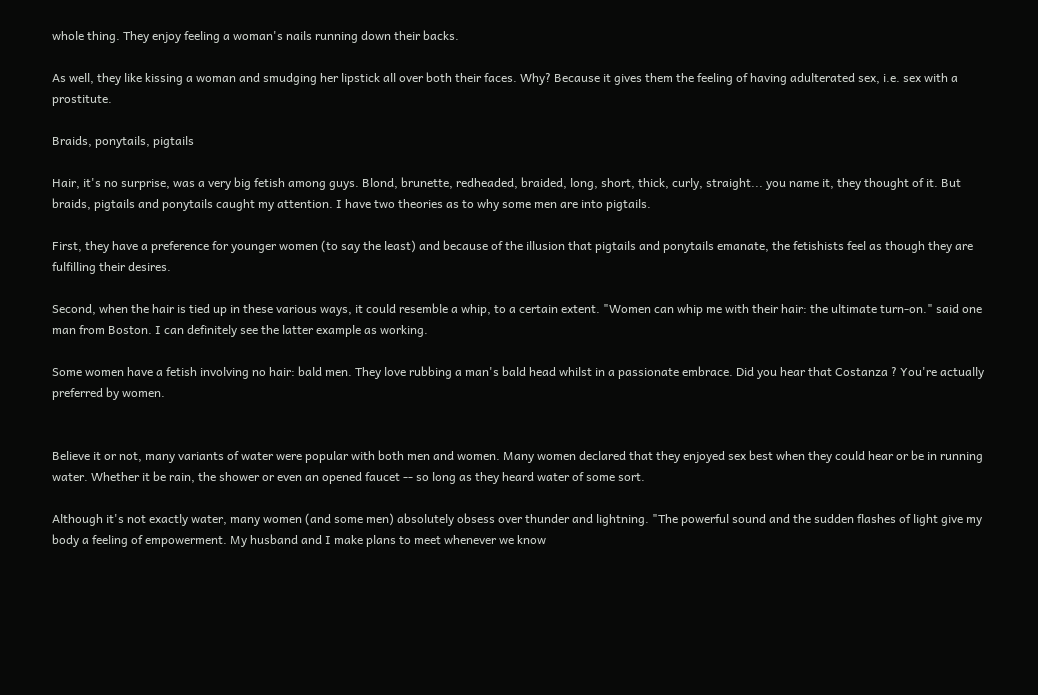whole thing. They enjoy feeling a woman's nails running down their backs.

As well, they like kissing a woman and smudging her lipstick all over both their faces. Why? Because it gives them the feeling of having adulterated sex, i.e. sex with a prostitute.

Braids, ponytails, pigtails

Hair, it's no surprise, was a very big fetish among guys. Blond, brunette, redheaded, braided, long, short, thick, curly, straight... you name it, they thought of it. But braids, pigtails and ponytails caught my attention. I have two theories as to why some men are into pigtails.

First, they have a preference for younger women (to say the least) and because of the illusion that pigtails and ponytails emanate, the fetishists feel as though they are fulfilling their desires.

Second, when the hair is tied up in these various ways, it could resemble a whip, to a certain extent. "Women can whip me with their hair: the ultimate turn-on." said one man from Boston. I can definitely see the latter example as working.

Some women have a fetish involving no hair: bald men. They love rubbing a man's bald head whilst in a passionate embrace. Did you hear that Costanza ? You're actually preferred by women.


Believe it or not, many variants of water were popular with both men and women. Many women declared that they enjoyed sex best when they could hear or be in running water. Whether it be rain, the shower or even an opened faucet -- so long as they heard water of some sort.

Although it's not exactly water, many women (and some men) absolutely obsess over thunder and lightning. "The powerful sound and the sudden flashes of light give my body a feeling of empowerment. My husband and I make plans to meet whenever we know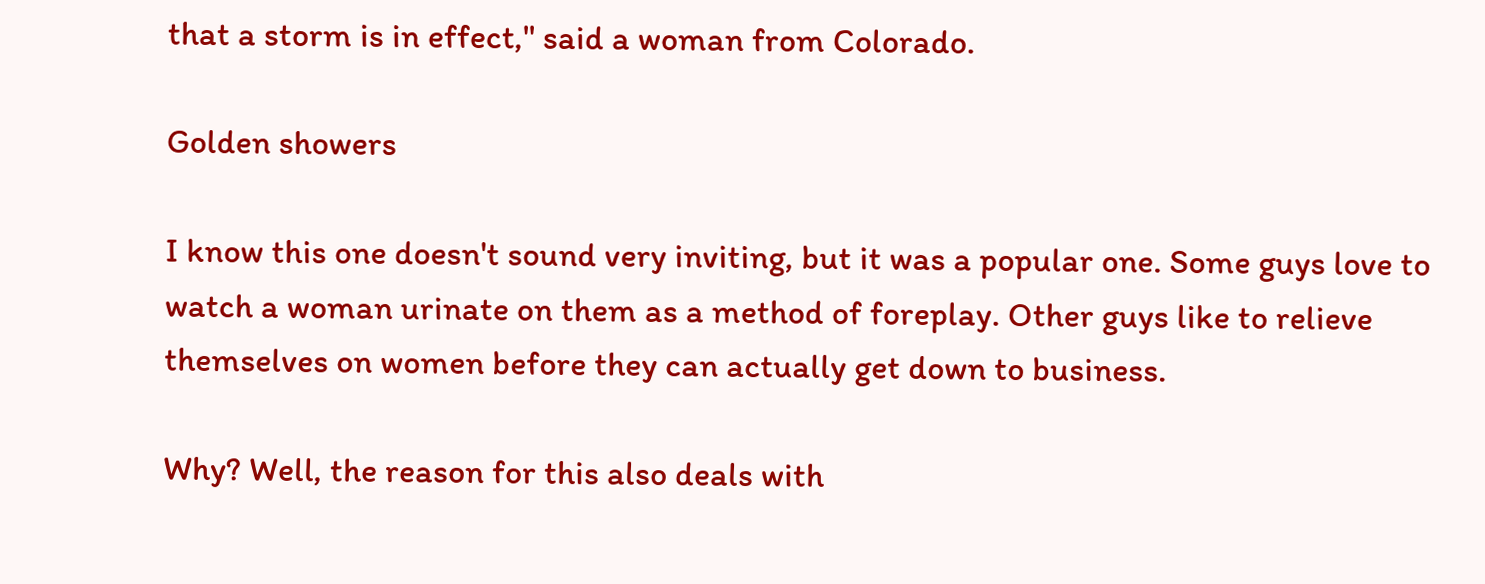that a storm is in effect," said a woman from Colorado.

Golden showers

I know this one doesn't sound very inviting, but it was a popular one. Some guys love to watch a woman urinate on them as a method of foreplay. Other guys like to relieve themselves on women before they can actually get down to business.

Why? Well, the reason for this also deals with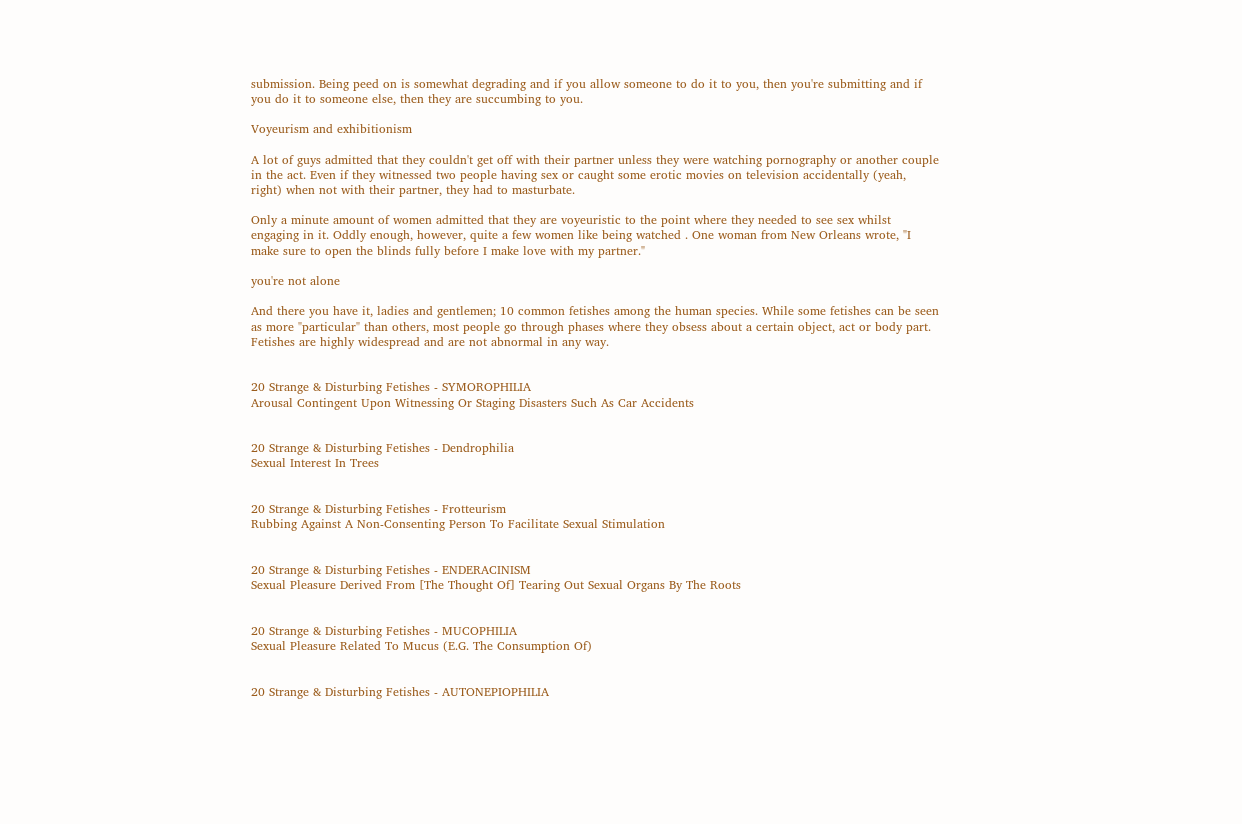submission. Being peed on is somewhat degrading and if you allow someone to do it to you, then you're submitting and if you do it to someone else, then they are succumbing to you.

Voyeurism and exhibitionism

A lot of guys admitted that they couldn't get off with their partner unless they were watching pornography or another couple in the act. Even if they witnessed two people having sex or caught some erotic movies on television accidentally (yeah, right) when not with their partner, they had to masturbate.

Only a minute amount of women admitted that they are voyeuristic to the point where they needed to see sex whilst engaging in it. Oddly enough, however, quite a few women like being watched . One woman from New Orleans wrote, "I make sure to open the blinds fully before I make love with my partner."

you're not alone

And there you have it, ladies and gentlemen; 10 common fetishes among the human species. While some fetishes can be seen as more "particular" than others, most people go through phases where they obsess about a certain object, act or body part. Fetishes are highly widespread and are not abnormal in any way.


20 Strange & Disturbing Fetishes - SYMOROPHILIA
Arousal Contingent Upon Witnessing Or Staging Disasters Such As Car Accidents


20 Strange & Disturbing Fetishes - Dendrophilia
Sexual Interest In Trees


20 Strange & Disturbing Fetishes - Frotteurism
Rubbing Against A Non-Consenting Person To Facilitate Sexual Stimulation


20 Strange & Disturbing Fetishes - ENDERACINISM
Sexual Pleasure Derived From [The Thought Of] Tearing Out Sexual Organs By The Roots


20 Strange & Disturbing Fetishes - MUCOPHILIA
Sexual Pleasure Related To Mucus (E.G. The Consumption Of)


20 Strange & Disturbing Fetishes - AUTONEPIOPHILIA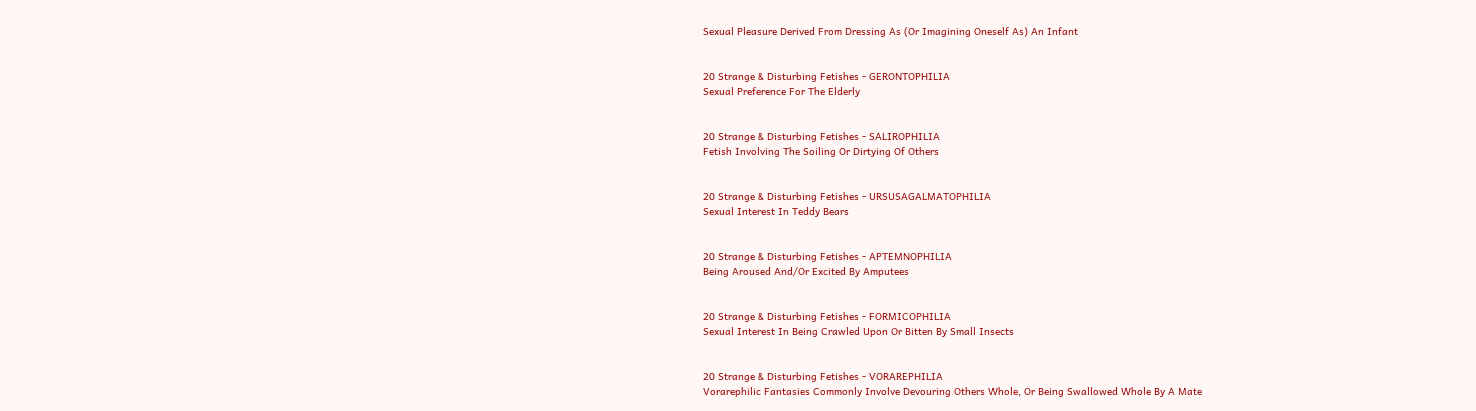Sexual Pleasure Derived From Dressing As (Or Imagining Oneself As) An Infant


20 Strange & Disturbing Fetishes - GERONTOPHILIA
Sexual Preference For The Elderly


20 Strange & Disturbing Fetishes - SALIROPHILIA
Fetish Involving The Soiling Or Dirtying Of Others


20 Strange & Disturbing Fetishes - URSUSAGALMATOPHILIA
Sexual Interest In Teddy Bears


20 Strange & Disturbing Fetishes - APTEMNOPHILIA
Being Aroused And/Or Excited By Amputees


20 Strange & Disturbing Fetishes - FORMICOPHILIA
Sexual Interest In Being Crawled Upon Or Bitten By Small Insects


20 Strange & Disturbing Fetishes - VORAREPHILIA
Vorarephilic Fantasies Commonly Involve Devouring Others Whole, Or Being Swallowed Whole By A Mate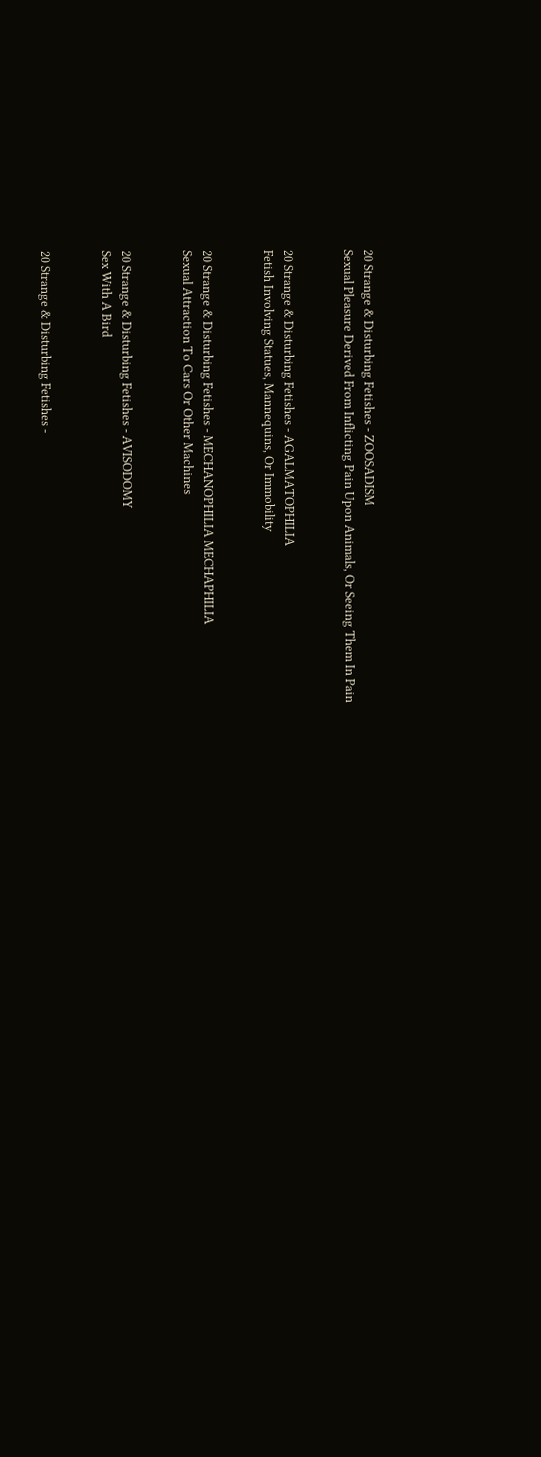20 Strange & Disturbing Fetishes - ZOOSADISM
Sexual Pleasure Derived From Inflicting Pain Upon Animals, Or Seeing Them In Pain


20 Strange & Disturbing Fetishes - AGALMATOPHILIA
Fetish Involving Statues, Mannequins, Or Immobility


20 Strange & Disturbing Fetishes - MECHANOPHILIA MECHAPHILIA
Sexual Attraction To Cars Or Other Machines


20 Strange & Disturbing Fetishes - AVISODOMY
Sex With A Bird


20 Strange & Disturbing Fetishes -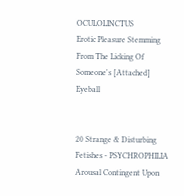OCULOLINCTUS
Erotic Pleasure Stemming From The Licking Of Someone's [Attached] Eyeball


20 Strange & Disturbing Fetishes - PSYCHROPHILIA
Arousal Contingent Upon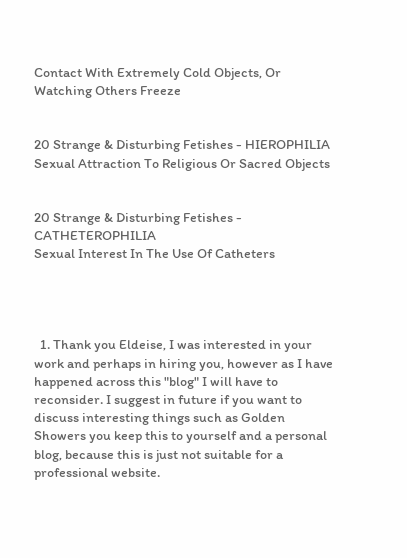Contact With Extremely Cold Objects, Or Watching Others Freeze


20 Strange & Disturbing Fetishes - HIEROPHILIA
Sexual Attraction To Religious Or Sacred Objects


20 Strange & Disturbing Fetishes - CATHETEROPHILIA
Sexual Interest In The Use Of Catheters




  1. Thank you Eldeise, I was interested in your work and perhaps in hiring you, however as I have happened across this "blog" I will have to reconsider. I suggest in future if you want to discuss interesting things such as Golden Showers you keep this to yourself and a personal blog, because this is just not suitable for a professional website.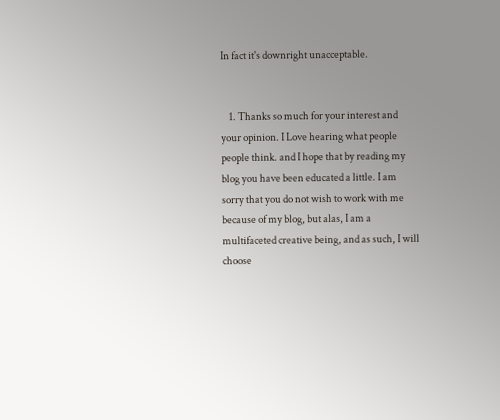In fact it's downright unacceptable.


    1. Thanks so much for your interest and your opinion. I Love hearing what people people think. and I hope that by reading my blog you have been educated a little. I am sorry that you do not wish to work with me because of my blog, but alas, I am a multifaceted creative being, and as such, I will choose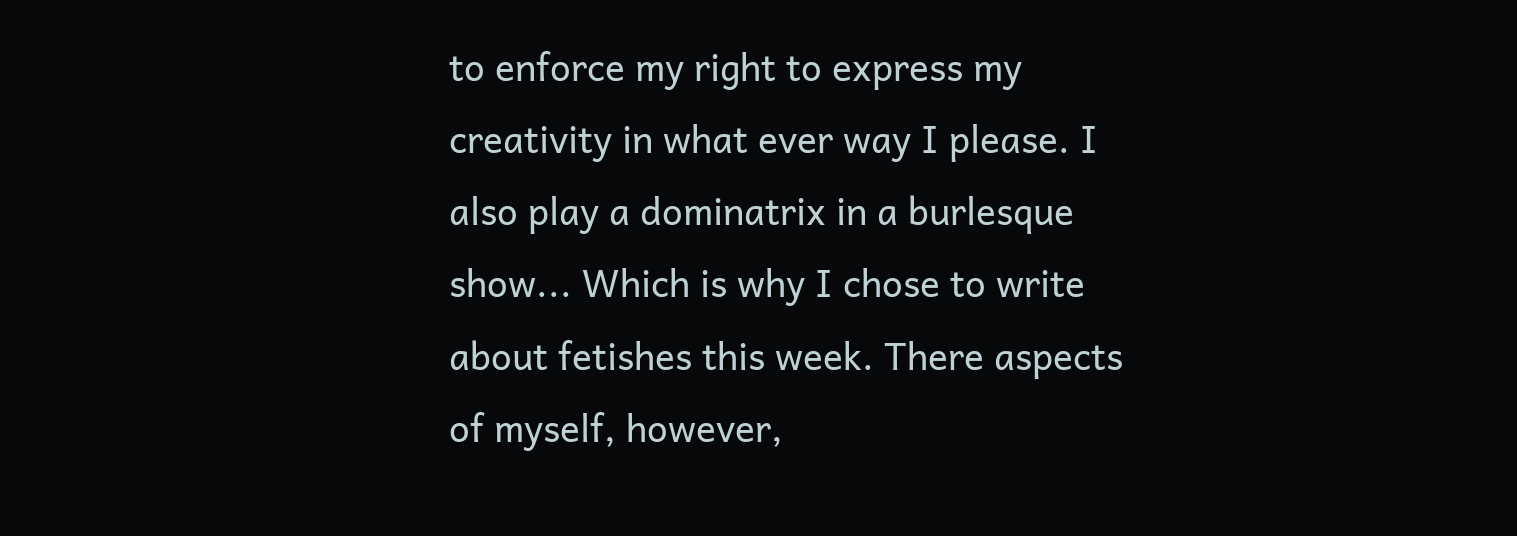to enforce my right to express my creativity in what ever way I please. I also play a dominatrix in a burlesque show... Which is why I chose to write about fetishes this week. There aspects of myself, however,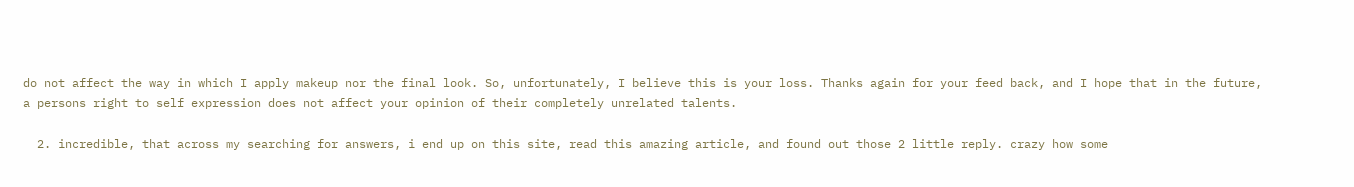do not affect the way in which I apply makeup nor the final look. So, unfortunately, I believe this is your loss. Thanks again for your feed back, and I hope that in the future, a persons right to self expression does not affect your opinion of their completely unrelated talents.

  2. incredible, that across my searching for answers, i end up on this site, read this amazing article, and found out those 2 little reply. crazy how some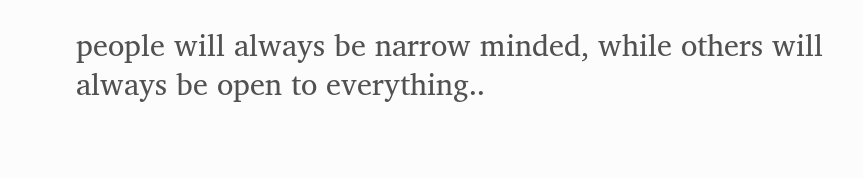people will always be narrow minded, while others will always be open to everything..